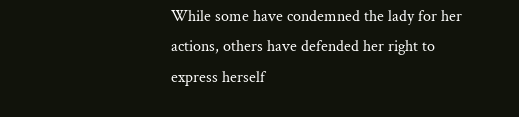While some have condemned the lady for her actions, others have defended her right to express herself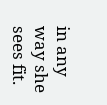in any way she sees fit.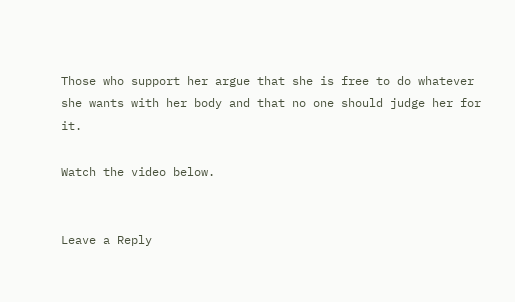Those who support her argue that she is free to do whatever she wants with her body and that no one should judge her for it.

Watch the video below.


Leave a Reply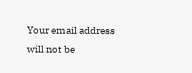Your email address will not be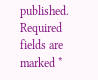published. Required fields are marked *